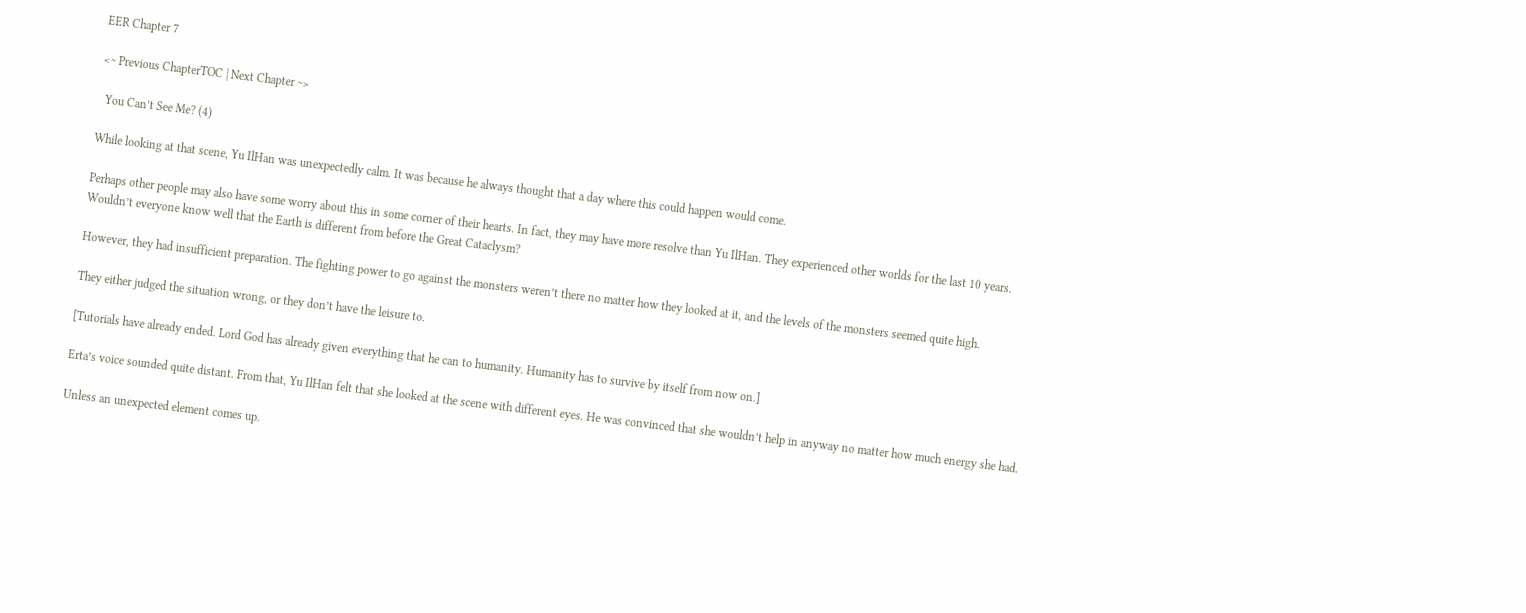EER Chapter 7

<~ Previous ChapterTOC | Next Chapter ~>

  You Can’t See Me? (4)

While looking at that scene, Yu IlHan was unexpectedly calm. It was because he always thought that a day where this could happen would come.

Perhaps other people may also have some worry about this in some corner of their hearts. In fact, they may have more resolve than Yu IlHan. They experienced other worlds for the last 10 years. Wouldn’t everyone know well that the Earth is different from before the Great Cataclysm?

However, they had insufficient preparation. The fighting power to go against the monsters weren’t there no matter how they looked at it, and the levels of the monsters seemed quite high.

They either judged the situation wrong, or they don’t have the leisure to.

[Tutorials have already ended. Lord God has already given everything that he can to humanity. Humanity has to survive by itself from now on.]

Erta’s voice sounded quite distant. From that, Yu IlHan felt that she looked at the scene with different eyes. He was convinced that she wouldn’t help in anyway no matter how much energy she had.

Unless an unexpected element comes up.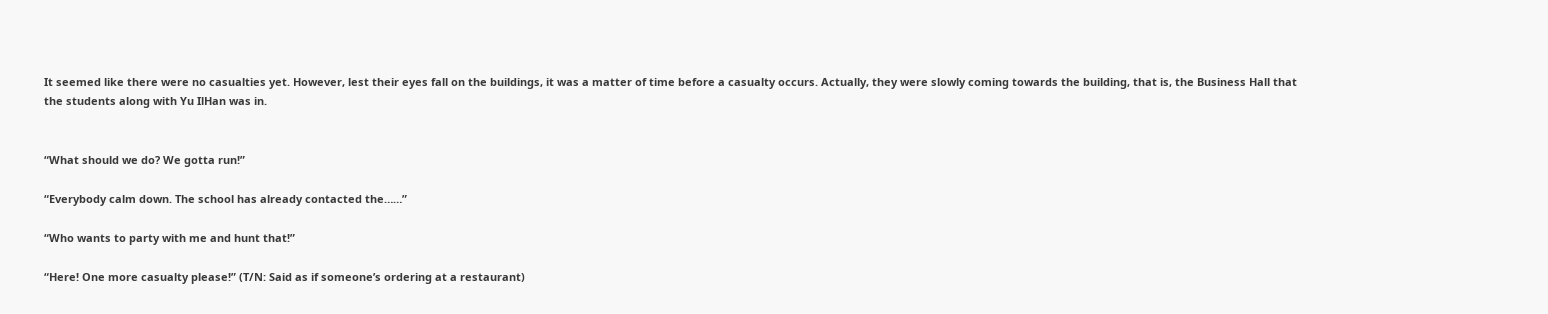It seemed like there were no casualties yet. However, lest their eyes fall on the buildings, it was a matter of time before a casualty occurs. Actually, they were slowly coming towards the building, that is, the Business Hall that the students along with Yu IlHan was in.


“What should we do? We gotta run!”

“Everybody calm down. The school has already contacted the……”

“Who wants to party with me and hunt that!”

“Here! One more casualty please!” (T/N: Said as if someone’s ordering at a restaurant)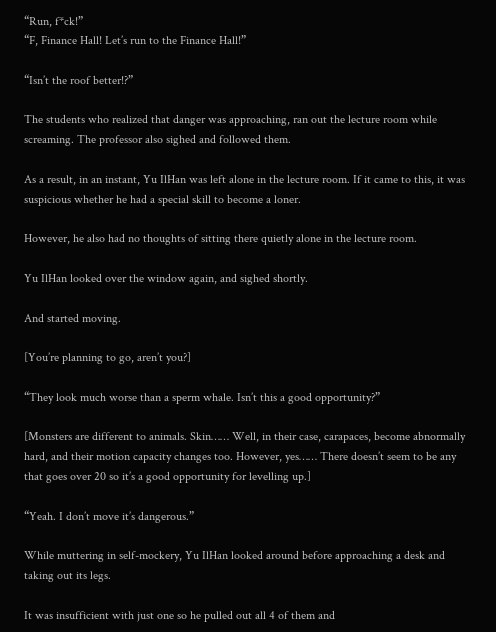“Run, f*ck!”
“F, Finance Hall! Let’s run to the Finance Hall!”

“Isn’t the roof better!?”

The students who realized that danger was approaching, ran out the lecture room while screaming. The professor also sighed and followed them.

As a result, in an instant, Yu IlHan was left alone in the lecture room. If it came to this, it was suspicious whether he had a special skill to become a loner.

However, he also had no thoughts of sitting there quietly alone in the lecture room.

Yu IlHan looked over the window again, and sighed shortly.

And started moving.

[You’re planning to go, aren’t you?]

“They look much worse than a sperm whale. Isn’t this a good opportunity?”

[Monsters are different to animals. Skin…… Well, in their case, carapaces, become abnormally hard, and their motion capacity changes too. However, yes…… There doesn’t seem to be any that goes over 20 so it’s a good opportunity for levelling up.]

“Yeah. I don’t move it’s dangerous.”

While muttering in self-mockery, Yu IlHan looked around before approaching a desk and taking out its legs.

It was insufficient with just one so he pulled out all 4 of them and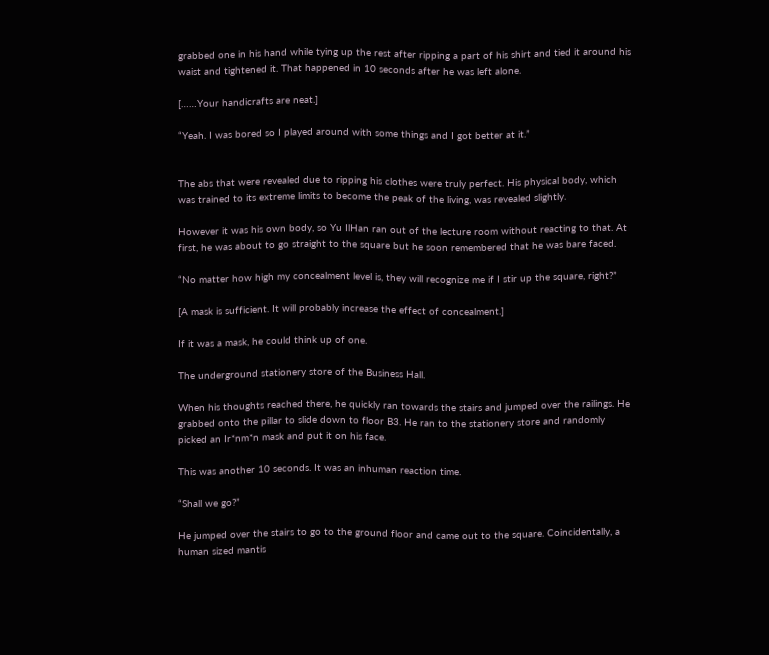grabbed one in his hand while tying up the rest after ripping a part of his shirt and tied it around his waist and tightened it. That happened in 10 seconds after he was left alone.

[……Your handicrafts are neat.]

“Yeah. I was bored so I played around with some things and I got better at it.”


The abs that were revealed due to ripping his clothes were truly perfect. His physical body, which was trained to its extreme limits to become the peak of the living, was revealed slightly.

However it was his own body, so Yu IlHan ran out of the lecture room without reacting to that. At first, he was about to go straight to the square but he soon remembered that he was bare faced.

“No matter how high my concealment level is, they will recognize me if I stir up the square, right?”

[A mask is sufficient. It will probably increase the effect of concealment.]

If it was a mask, he could think up of one.

The underground stationery store of the Business Hall.

When his thoughts reached there, he quickly ran towards the stairs and jumped over the railings. He grabbed onto the pillar to slide down to floor B3. He ran to the stationery store and randomly picked an Ir*nm*n mask and put it on his face.

This was another 10 seconds. It was an inhuman reaction time.

“Shall we go?”

He jumped over the stairs to go to the ground floor and came out to the square. Coincidentally, a human sized mantis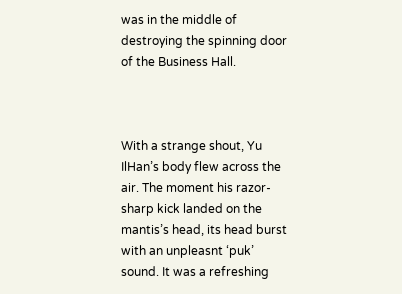was in the middle of destroying the spinning door of the Business Hall.



With a strange shout, Yu IlHan’s body flew across the air. The moment his razor-sharp kick landed on the mantis’s head, its head burst with an unpleasnt ‘puk’ sound. It was a refreshing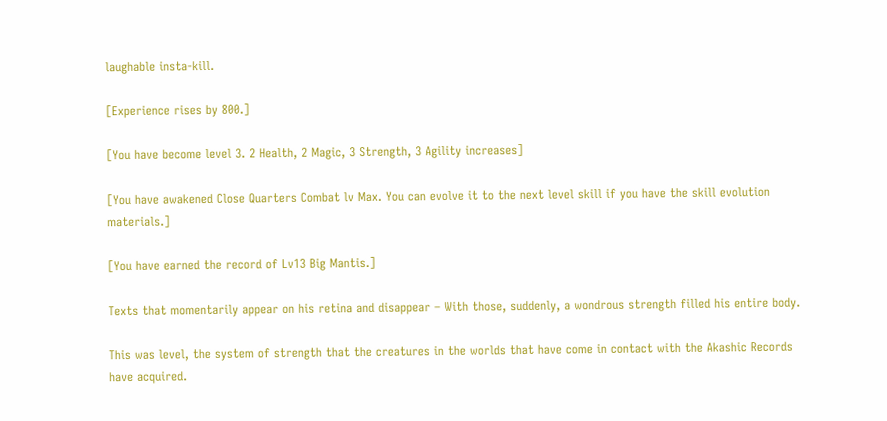laughable insta-kill.

[Experience rises by 800.]

[You have become level 3. 2 Health, 2 Magic, 3 Strength, 3 Agility increases]

[You have awakened Close Quarters Combat lv Max. You can evolve it to the next level skill if you have the skill evolution materials.]

[You have earned the record of Lv13 Big Mantis.]

Texts that momentarily appear on his retina and disappear – With those, suddenly, a wondrous strength filled his entire body.

This was level, the system of strength that the creatures in the worlds that have come in contact with the Akashic Records have acquired.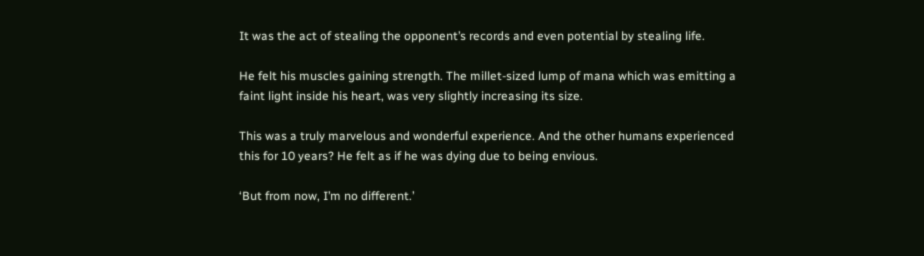It was the act of stealing the opponent’s records and even potential by stealing life.

He felt his muscles gaining strength. The millet-sized lump of mana which was emitting a faint light inside his heart, was very slightly increasing its size.

This was a truly marvelous and wonderful experience. And the other humans experienced this for 10 years? He felt as if he was dying due to being envious.

‘But from now, I’m no different.’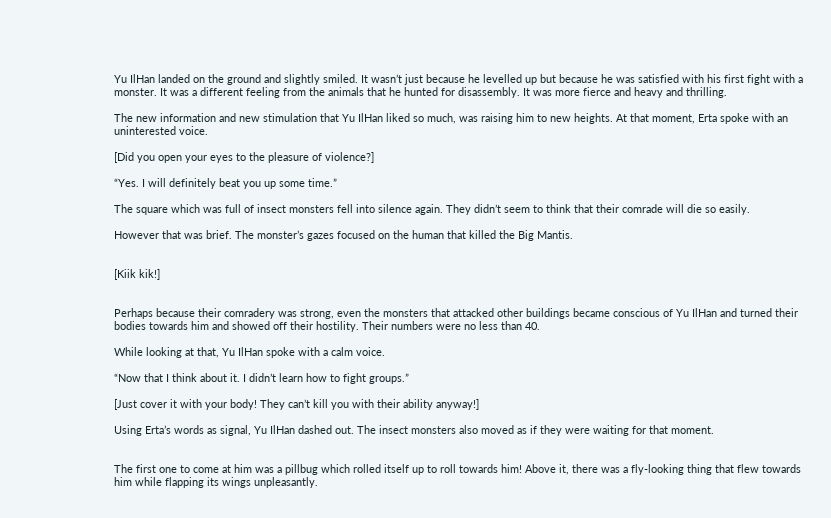Yu IlHan landed on the ground and slightly smiled. It wasn’t just because he levelled up but because he was satisfied with his first fight with a monster. It was a different feeling from the animals that he hunted for disassembly. It was more fierce and heavy and thrilling.

The new information and new stimulation that Yu IlHan liked so much, was raising him to new heights. At that moment, Erta spoke with an uninterested voice.

[Did you open your eyes to the pleasure of violence?]

“Yes. I will definitely beat you up some time.”

The square which was full of insect monsters fell into silence again. They didn’t seem to think that their comrade will die so easily.

However that was brief. The monster’s gazes focused on the human that killed the Big Mantis.


[Kiik kik!]


Perhaps because their comradery was strong, even the monsters that attacked other buildings became conscious of Yu IlHan and turned their bodies towards him and showed off their hostility. Their numbers were no less than 40.

While looking at that, Yu IlHan spoke with a calm voice.

“Now that I think about it. I didn’t learn how to fight groups.”

[Just cover it with your body! They can’t kill you with their ability anyway!]

Using Erta’s words as signal, Yu IlHan dashed out. The insect monsters also moved as if they were waiting for that moment.


The first one to come at him was a pillbug which rolled itself up to roll towards him! Above it, there was a fly-looking thing that flew towards him while flapping its wings unpleasantly.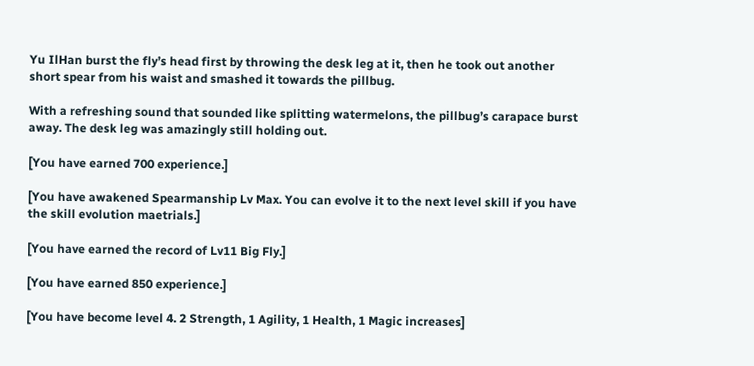Yu IlHan burst the fly’s head first by throwing the desk leg at it, then he took out another short spear from his waist and smashed it towards the pillbug.

With a refreshing sound that sounded like splitting watermelons, the pillbug’s carapace burst away. The desk leg was amazingly still holding out.

[You have earned 700 experience.]

[You have awakened Spearmanship Lv Max. You can evolve it to the next level skill if you have the skill evolution maetrials.]

[You have earned the record of Lv11 Big Fly.]

[You have earned 850 experience.]

[You have become level 4. 2 Strength, 1 Agility, 1 Health, 1 Magic increases]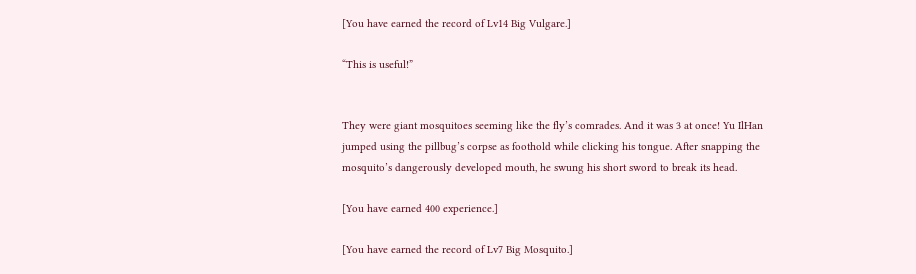[You have earned the record of Lv14 Big Vulgare.]

“This is useful!”


They were giant mosquitoes seeming like the fly’s comrades. And it was 3 at once! Yu IlHan jumped using the pillbug’s corpse as foothold while clicking his tongue. After snapping the mosquito’s dangerously developed mouth, he swung his short sword to break its head.

[You have earned 400 experience.]

[You have earned the record of Lv7 Big Mosquito.]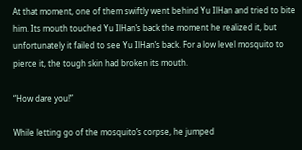At that moment, one of them swiftly went behind Yu IlHan and tried to bite him. Its mouth touched Yu IlHan’s back the moment he realized it, but unfortunately it failed to see Yu IlHan’s back. For a low level mosquito to pierce it, the tough skin had broken its mouth.

“How dare you!”

While letting go of the mosquito’s corpse, he jumped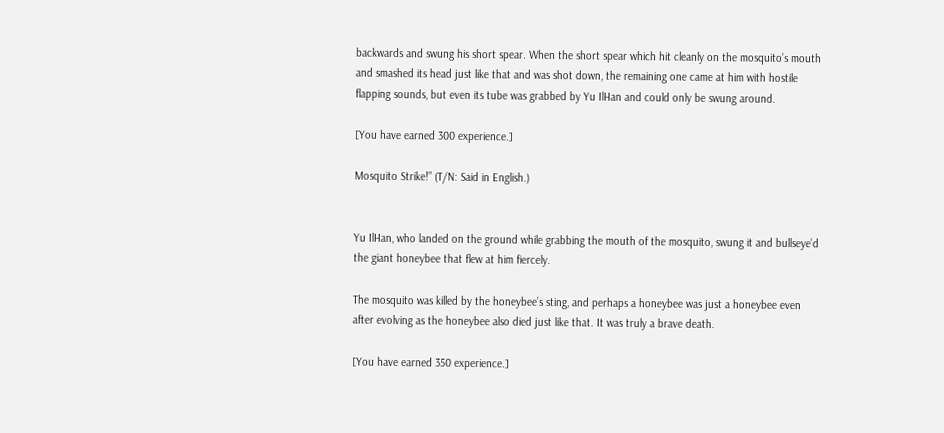backwards and swung his short spear. When the short spear which hit cleanly on the mosquito’s mouth and smashed its head just like that and was shot down, the remaining one came at him with hostile flapping sounds, but even its tube was grabbed by Yu IlHan and could only be swung around.

[You have earned 300 experience.]

Mosquito Strike!” (T/N: Said in English.)


Yu IlHan, who landed on the ground while grabbing the mouth of the mosquito, swung it and bullseye’d the giant honeybee that flew at him fiercely.

The mosquito was killed by the honeybee’s sting, and perhaps a honeybee was just a honeybee even after evolving as the honeybee also died just like that. It was truly a brave death.

[You have earned 350 experience.]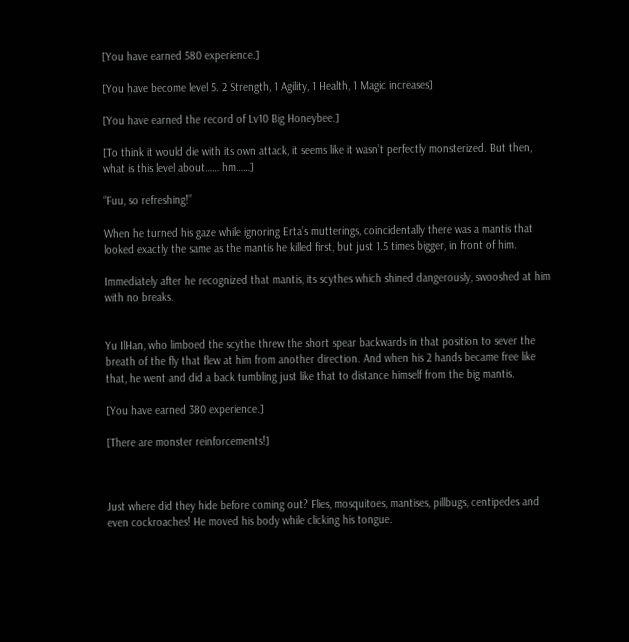[You have earned 580 experience.]

[You have become level 5. 2 Strength, 1 Agility, 1 Health, 1 Magic increases]

[You have earned the record of Lv10 Big Honeybee.]

[To think it would die with its own attack, it seems like it wasn’t perfectly monsterized. But then, what is this level about…… hm……]

“Fuu, so refreshing!”

When he turned his gaze while ignoring Erta’s mutterings, coincidentally there was a mantis that looked exactly the same as the mantis he killed first, but just 1.5 times bigger, in front of him.

Immediately after he recognized that mantis, its scythes which shined dangerously, swooshed at him with no breaks.


Yu IlHan, who limboed the scythe threw the short spear backwards in that position to sever the breath of the fly that flew at him from another direction. And when his 2 hands became free like that, he went and did a back tumbling just like that to distance himself from the big mantis.

[You have earned 380 experience.]

[There are monster reinforcements!]



Just where did they hide before coming out? Flies, mosquitoes, mantises, pillbugs, centipedes and even cockroaches! He moved his body while clicking his tongue.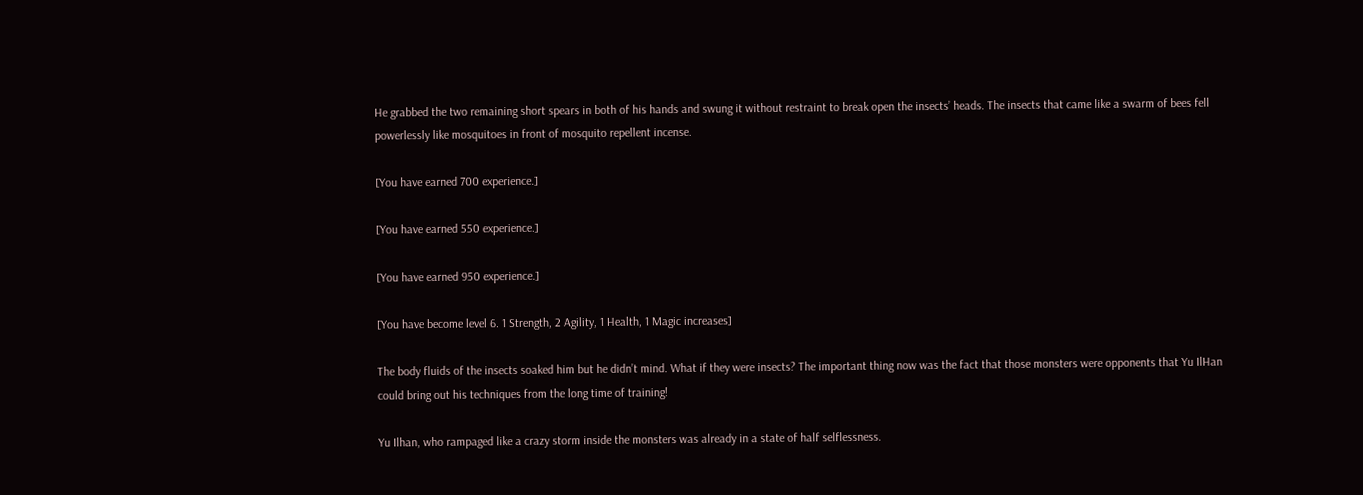He grabbed the two remaining short spears in both of his hands and swung it without restraint to break open the insects’ heads. The insects that came like a swarm of bees fell powerlessly like mosquitoes in front of mosquito repellent incense.

[You have earned 700 experience.]

[You have earned 550 experience.]

[You have earned 950 experience.]

[You have become level 6. 1 Strength, 2 Agility, 1 Health, 1 Magic increases]

The body fluids of the insects soaked him but he didn’t mind. What if they were insects? The important thing now was the fact that those monsters were opponents that Yu IlHan could bring out his techniques from the long time of training!

Yu Ilhan, who rampaged like a crazy storm inside the monsters was already in a state of half selflessness.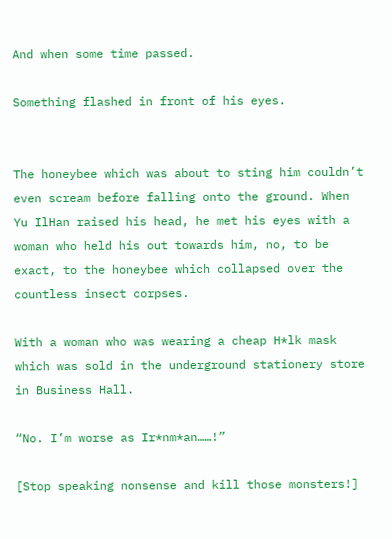And when some time passed.

Something flashed in front of his eyes.


The honeybee which was about to sting him couldn’t even scream before falling onto the ground. When Yu IlHan raised his head, he met his eyes with a woman who held his out towards him, no, to be exact, to the honeybee which collapsed over the countless insect corpses.

With a woman who was wearing a cheap H*lk mask which was sold in the underground stationery store in Business Hall.

“No. I’m worse as Ir*nm*an……!”

[Stop speaking nonsense and kill those monsters!]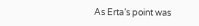As Erta’s point was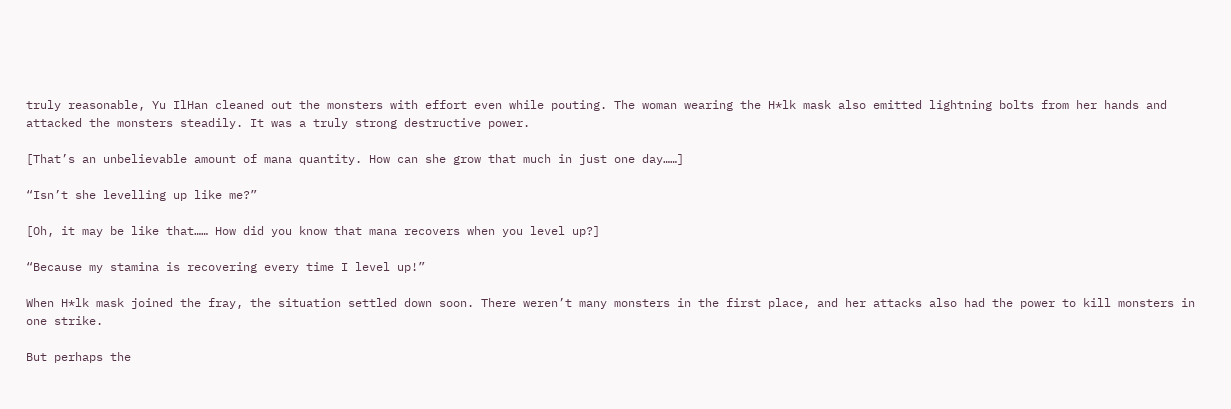truly reasonable, Yu IlHan cleaned out the monsters with effort even while pouting. The woman wearing the H*lk mask also emitted lightning bolts from her hands and attacked the monsters steadily. It was a truly strong destructive power.

[That’s an unbelievable amount of mana quantity. How can she grow that much in just one day……]

“Isn’t she levelling up like me?”

[Oh, it may be like that…… How did you know that mana recovers when you level up?]

“Because my stamina is recovering every time I level up!”

When H*lk mask joined the fray, the situation settled down soon. There weren’t many monsters in the first place, and her attacks also had the power to kill monsters in one strike.

But perhaps the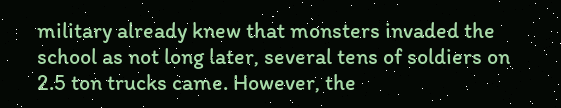military already knew that monsters invaded the school as not long later, several tens of soldiers on 2.5 ton trucks came. However, the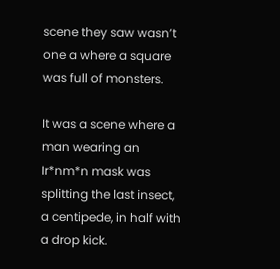scene they saw wasn’t one a where a square was full of monsters.

It was a scene where a man wearing an Ir*nm*n mask was splitting the last insect, a centipede, in half with a drop kick.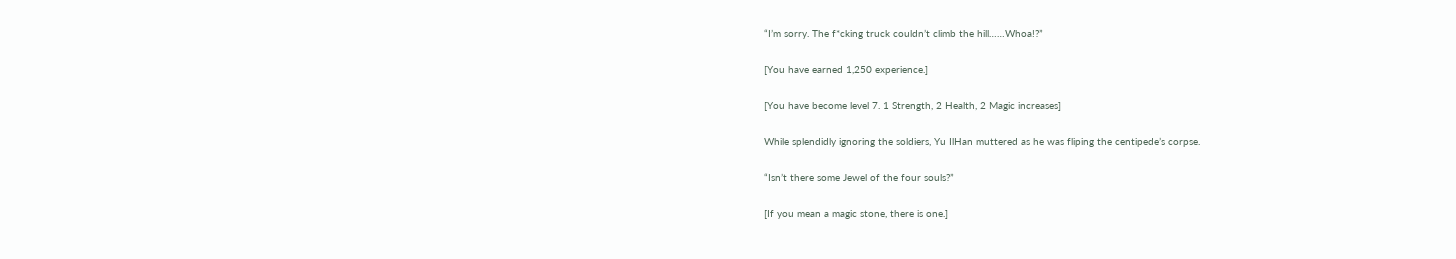“I’m sorry. The f*cking truck couldn’t climb the hill……Whoa!?”

[You have earned 1,250 experience.]

[You have become level 7. 1 Strength, 2 Health, 2 Magic increases]

While splendidly ignoring the soldiers, Yu IlHan muttered as he was fliping the centipede’s corpse.

“Isn’t there some Jewel of the four souls?”

[If you mean a magic stone, there is one.]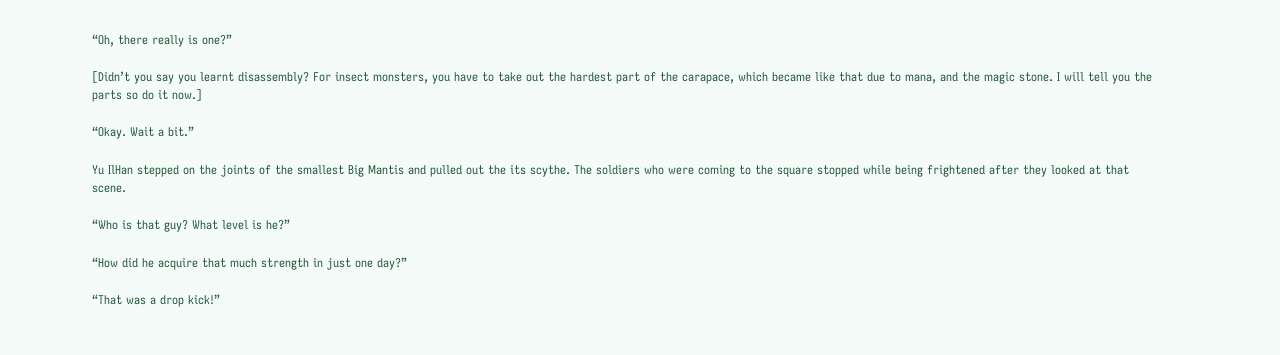“Oh, there really is one?”

[Didn’t you say you learnt disassembly? For insect monsters, you have to take out the hardest part of the carapace, which became like that due to mana, and the magic stone. I will tell you the parts so do it now.]

“Okay. Wait a bit.”

Yu IlHan stepped on the joints of the smallest Big Mantis and pulled out the its scythe. The soldiers who were coming to the square stopped while being frightened after they looked at that scene.

“Who is that guy? What level is he?”

“How did he acquire that much strength in just one day?”

“That was a drop kick!”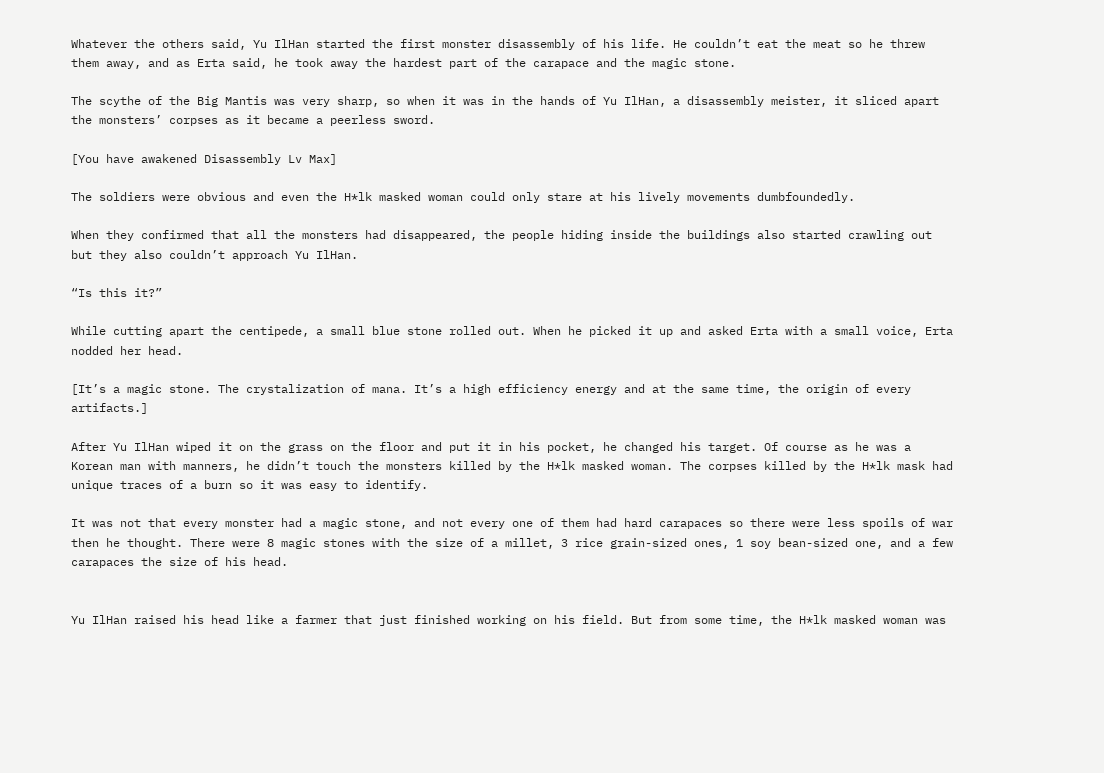Whatever the others said, Yu IlHan started the first monster disassembly of his life. He couldn’t eat the meat so he threw them away, and as Erta said, he took away the hardest part of the carapace and the magic stone.

The scythe of the Big Mantis was very sharp, so when it was in the hands of Yu IlHan, a disassembly meister, it sliced apart the monsters’ corpses as it became a peerless sword.

[You have awakened Disassembly Lv Max]

The soldiers were obvious and even the H*lk masked woman could only stare at his lively movements dumbfoundedly.

When they confirmed that all the monsters had disappeared, the people hiding inside the buildings also started crawling out but they also couldn’t approach Yu IlHan.

“Is this it?”

While cutting apart the centipede, a small blue stone rolled out. When he picked it up and asked Erta with a small voice, Erta nodded her head.

[It’s a magic stone. The crystalization of mana. It’s a high efficiency energy and at the same time, the origin of every artifacts.]

After Yu IlHan wiped it on the grass on the floor and put it in his pocket, he changed his target. Of course as he was a Korean man with manners, he didn’t touch the monsters killed by the H*lk masked woman. The corpses killed by the H*lk mask had unique traces of a burn so it was easy to identify.

It was not that every monster had a magic stone, and not every one of them had hard carapaces so there were less spoils of war then he thought. There were 8 magic stones with the size of a millet, 3 rice grain-sized ones, 1 soy bean-sized one, and a few carapaces the size of his head.


Yu IlHan raised his head like a farmer that just finished working on his field. But from some time, the H*lk masked woman was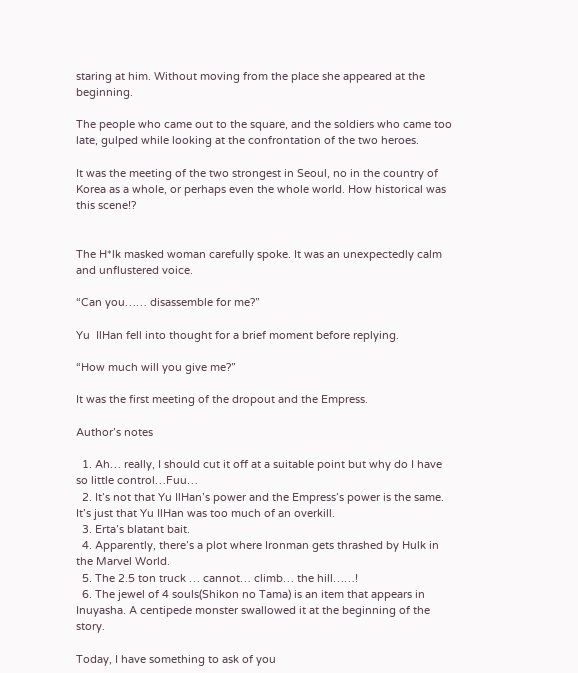staring at him. Without moving from the place she appeared at the beginning.

The people who came out to the square, and the soldiers who came too late, gulped while looking at the confrontation of the two heroes.

It was the meeting of the two strongest in Seoul, no in the country of Korea as a whole, or perhaps even the whole world. How historical was this scene!?


The H*lk masked woman carefully spoke. It was an unexpectedly calm and unflustered voice.

“Can you…… disassemble for me?”

Yu  IlHan fell into thought for a brief moment before replying.

“How much will you give me?”

It was the first meeting of the dropout and the Empress.

Author’s notes

  1. Ah… really, I should cut it off at a suitable point but why do I have so little control…Fuu…
  2. It’s not that Yu IlHan’s power and the Empress’s power is the same. It’s just that Yu IlHan was too much of an overkill.
  3. Erta’s blatant bait.
  4. Apparently, there’s a plot where Ironman gets thrashed by Hulk in the Marvel World.
  5. The 2.5 ton truck … cannot… climb… the hill……!
  6. The jewel of 4 souls(Shikon no Tama) is an item that appears in Inuyasha. A centipede monster swallowed it at the beginning of the story.

Today, I have something to ask of you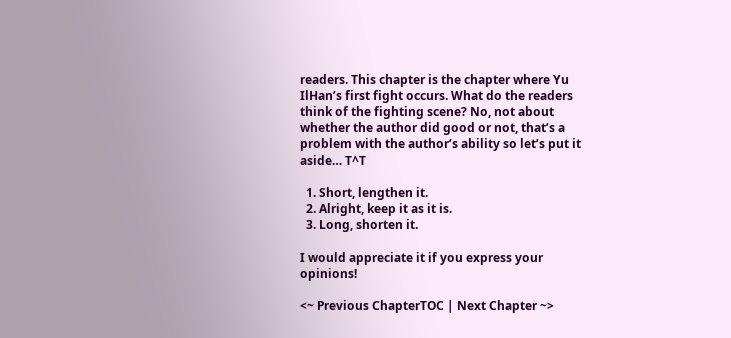readers. This chapter is the chapter where Yu IlHan’s first fight occurs. What do the readers think of the fighting scene? No, not about whether the author did good or not, that’s a problem with the author’s ability so let’s put it aside… T^T

  1. Short, lengthen it.
  2. Alright, keep it as it is.
  3. Long, shorten it.

I would appreciate it if you express your opinions!

<~ Previous ChapterTOC | Next Chapter ~>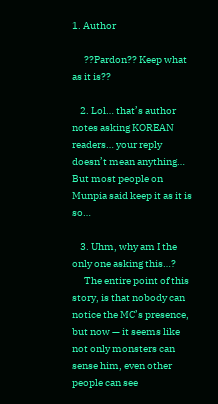1. Author

      ??Pardon?? Keep what as it is??

    2. Lol… that’s author notes asking KOREAN readers… your reply doesn’t mean anything… But most people on Munpia said keep it as it is so…

    3. Uhm, why am I the only one asking this…?
      The entire point of this story, is that nobody can notice the MC’s presence, but now — it seems like not only monsters can sense him, even other people can see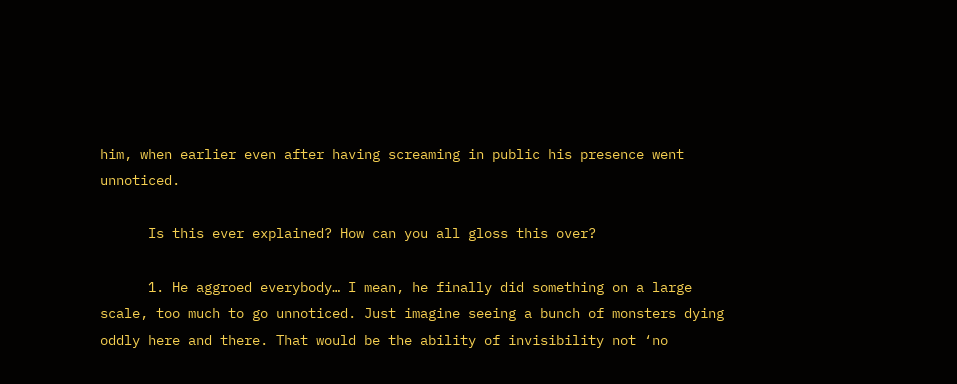him, when earlier even after having screaming in public his presence went unnoticed.

      Is this ever explained? How can you all gloss this over?

      1. He aggroed everybody… I mean, he finally did something on a large scale, too much to go unnoticed. Just imagine seeing a bunch of monsters dying oddly here and there. That would be the ability of invisibility not ‘no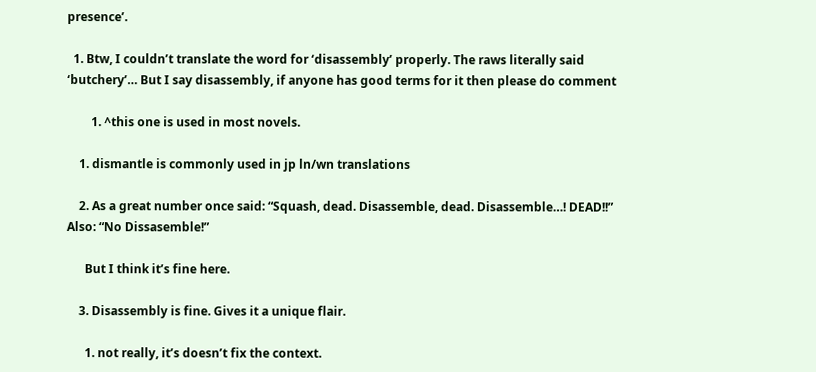presence’.

  1. Btw, I couldn’t translate the word for ‘disassembly’ properly. The raws literally said ‘butchery’… But I say disassembly, if anyone has good terms for it then please do comment

        1. ^this one is used in most novels.

    1. dismantle is commonly used in jp ln/wn translations

    2. As a great number once said: “Squash, dead. Disassemble, dead. Disassemble…! DEAD!!” Also: “No Dissasemble!”

      But I think it’s fine here.

    3. Disassembly is fine. Gives it a unique flair.

      1. not really, it’s doesn’t fix the context.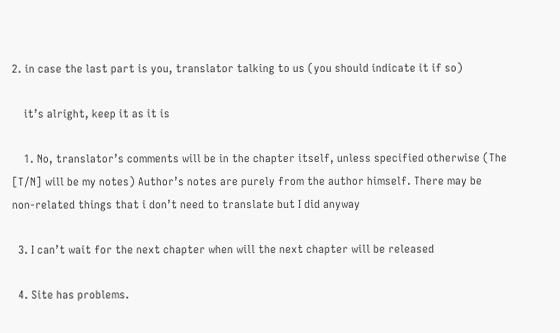2. in case the last part is you, translator talking to us (you should indicate it if so)

    it’s alright, keep it as it is

    1. No, translator’s comments will be in the chapter itself, unless specified otherwise (The [T/N] will be my notes) Author’s notes are purely from the author himself. There may be non-related things that i don’t need to translate but I did anyway

  3. I can’t wait for the next chapter when will the next chapter will be released

  4. Site has problems.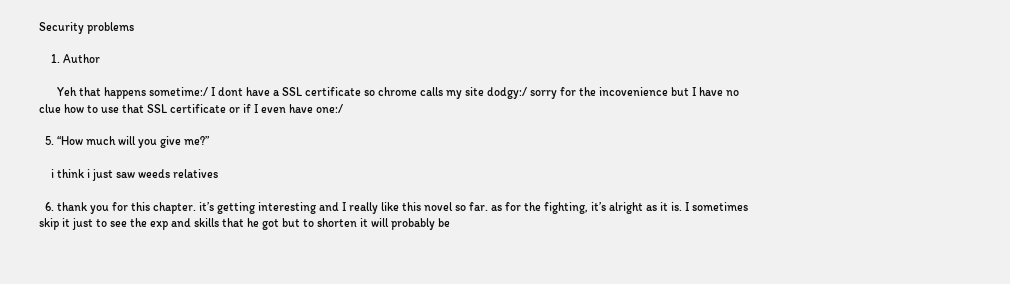Security problems

    1. Author

      Yeh that happens sometime:/ I dont have a SSL certificate so chrome calls my site dodgy:/ sorry for the incovenience but I have no clue how to use that SSL certificate or if I even have one:/

  5. “How much will you give me?”

    i think i just saw weeds relatives

  6. thank you for this chapter. it’s getting interesting and I really like this novel so far. as for the fighting, it’s alright as it is. I sometimes skip it just to see the exp and skills that he got but to shorten it will probably be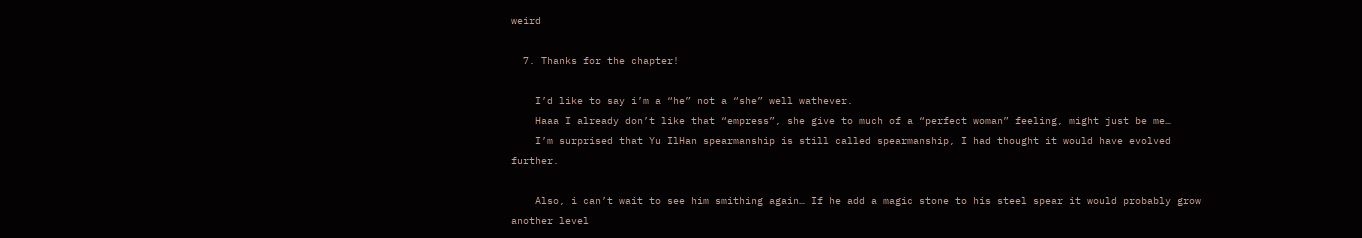weird

  7. Thanks for the chapter!

    I’d like to say i’m a “he” not a “she” well wathever.
    Haaa I already don’t like that “empress”, she give to much of a “perfect woman” feeling, might just be me…
    I’m surprised that Yu IlHan spearmanship is still called spearmanship, I had thought it would have evolved further.

    Also, i can’t wait to see him smithing again… If he add a magic stone to his steel spear it would probably grow another level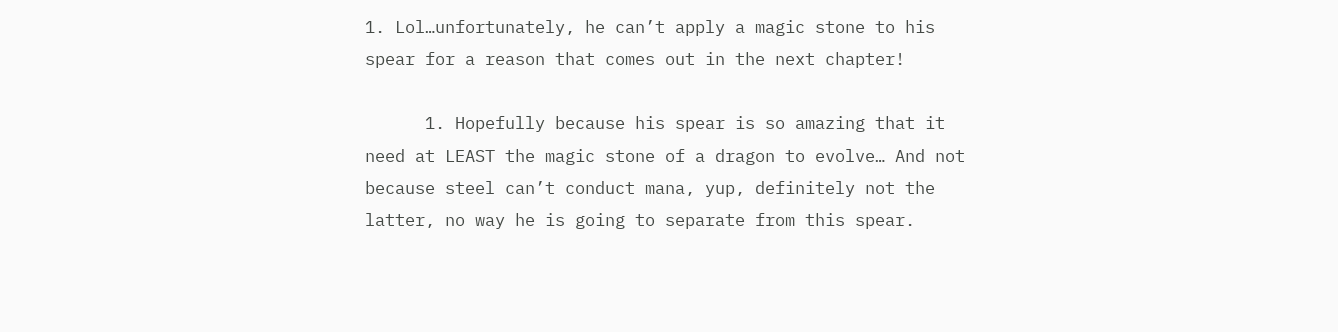1. Lol…unfortunately, he can’t apply a magic stone to his spear for a reason that comes out in the next chapter!

      1. Hopefully because his spear is so amazing that it need at LEAST the magic stone of a dragon to evolve… And not because steel can’t conduct mana, yup, definitely not the latter, no way he is going to separate from this spear.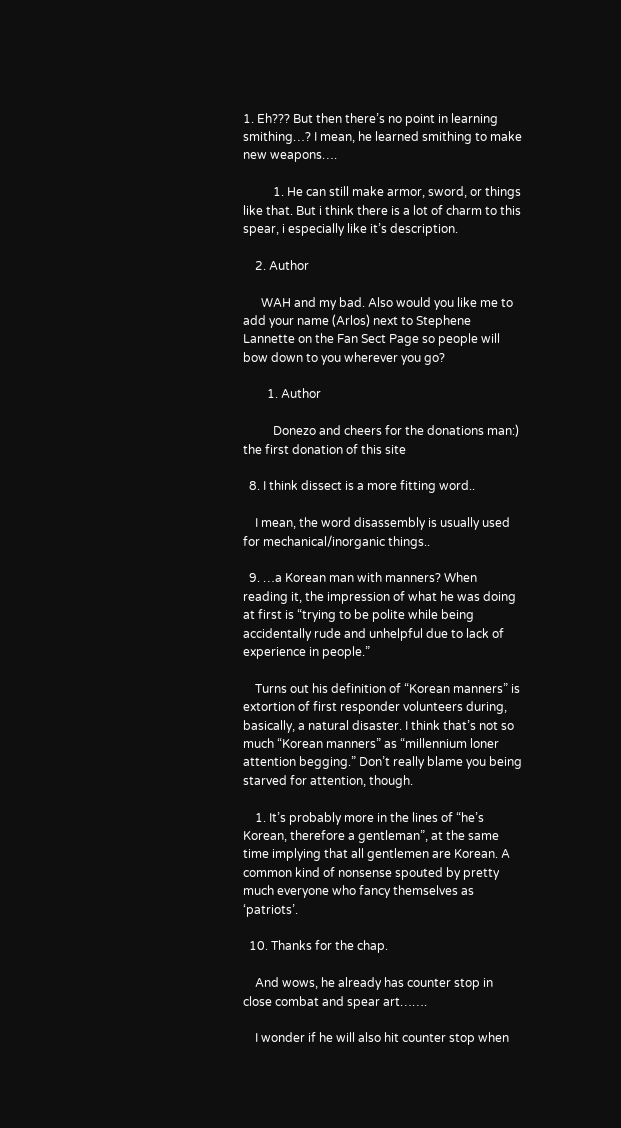1. Eh??? But then there’s no point in learning smithing…? I mean, he learned smithing to make new weapons….

          1. He can still make armor, sword, or things like that. But i think there is a lot of charm to this spear, i especially like it’s description.

    2. Author

      WAH and my bad. Also would you like me to add your name (Arlos) next to Stephene Lannette on the Fan Sect Page so people will bow down to you wherever you go?

        1. Author

          Donezo and cheers for the donations man:) the first donation of this site

  8. I think dissect is a more fitting word..

    I mean, the word disassembly is usually used for mechanical/inorganic things..

  9. …a Korean man with manners? When reading it, the impression of what he was doing at first is “trying to be polite while being accidentally rude and unhelpful due to lack of experience in people.”

    Turns out his definition of “Korean manners” is extortion of first responder volunteers during, basically, a natural disaster. I think that’s not so much “Korean manners” as “millennium loner attention begging.” Don’t really blame you being starved for attention, though.

    1. It’s probably more in the lines of “he’s Korean, therefore a gentleman”, at the same time implying that all gentlemen are Korean. A common kind of nonsense spouted by pretty much everyone who fancy themselves as ‘patriots’.

  10. Thanks for the chap.

    And wows, he already has counter stop in close combat and spear art…….

    I wonder if he will also hit counter stop when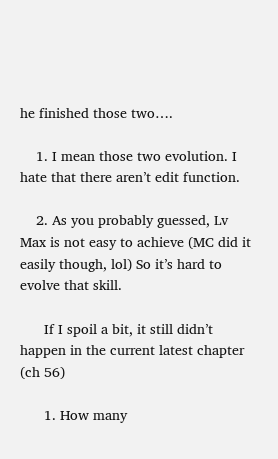he finished those two….

    1. I mean those two evolution. I hate that there aren’t edit function.

    2. As you probably guessed, Lv Max is not easy to achieve (MC did it easily though, lol) So it’s hard to evolve that skill.

      If I spoil a bit, it still didn’t happen in the current latest chapter (ch 56)

      1. How many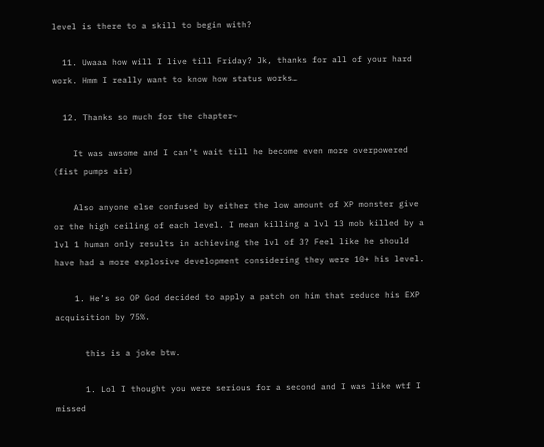level is there to a skill to begin with?

  11. Uwaaa how will I live till Friday? Jk, thanks for all of your hard work. Hmm I really want to know how status works…

  12. Thanks so much for the chapter~

    It was awsome and I can’t wait till he become even more overpowered (fist pumps air)

    Also anyone else confused by either the low amount of XP monster give or the high ceiling of each level. I mean killing a lvl 13 mob killed by a lvl 1 human only results in achieving the lvl of 3? Feel like he should have had a more explosive development considering they were 10+ his level.

    1. He’s so OP God decided to apply a patch on him that reduce his EXP acquisition by 75%.

      this is a joke btw.

      1. Lol I thought you were serious for a second and I was like wtf I missed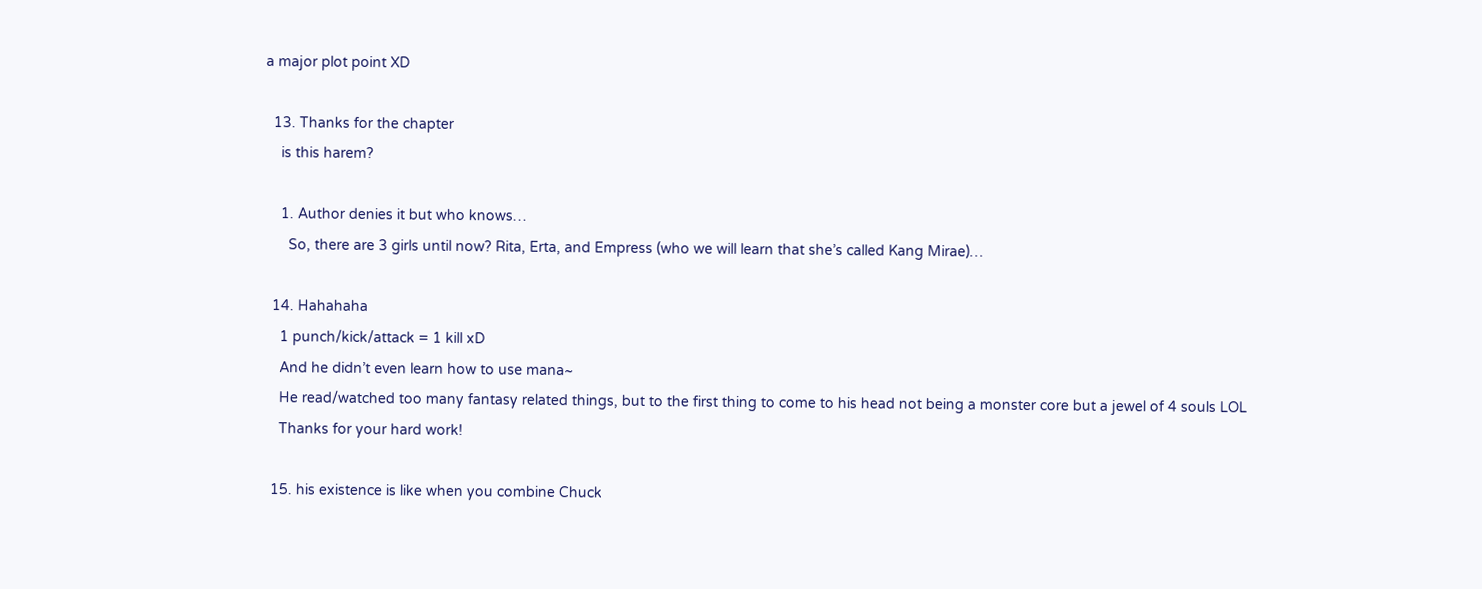a major plot point XD

  13. Thanks for the chapter
    is this harem?

    1. Author denies it but who knows…
      So, there are 3 girls until now? Rita, Erta, and Empress (who we will learn that she’s called Kang Mirae)…

  14. Hahahaha
    1 punch/kick/attack = 1 kill xD
    And he didn’t even learn how to use mana~
    He read/watched too many fantasy related things, but to the first thing to come to his head not being a monster core but a jewel of 4 souls LOL
    Thanks for your hard work!

  15. his existence is like when you combine Chuck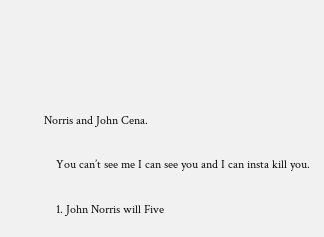Norris and John Cena.

    You can’t see me I can see you and I can insta kill you.

    1. John Norris will Five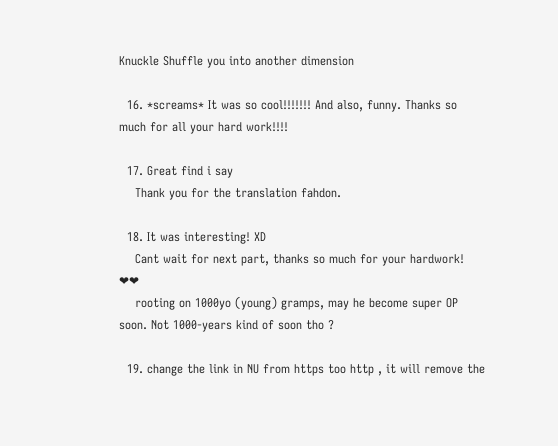Knuckle Shuffle you into another dimension

  16. *screams* It was so cool!!!!!!! And also, funny. Thanks so much for all your hard work!!!!

  17. Great find i say
    Thank you for the translation fahdon.

  18. It was interesting! XD
    Cant wait for next part, thanks so much for your hardwork! ❤❤
    rooting on 1000yo (young) gramps, may he become super OP soon. Not 1000-years kind of soon tho ?

  19. change the link in NU from https too http , it will remove the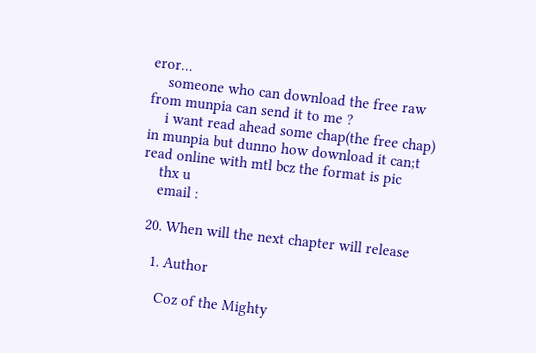eror…
    someone who can download the free raw from munpia can send it to me ?
    i want read ahead some chap(the free chap) in munpia but dunno how download it can;t read online with mtl bcz the format is pic
    thx u
    email :

  20. When will the next chapter will release

    1. Author

      Coz of the Mighty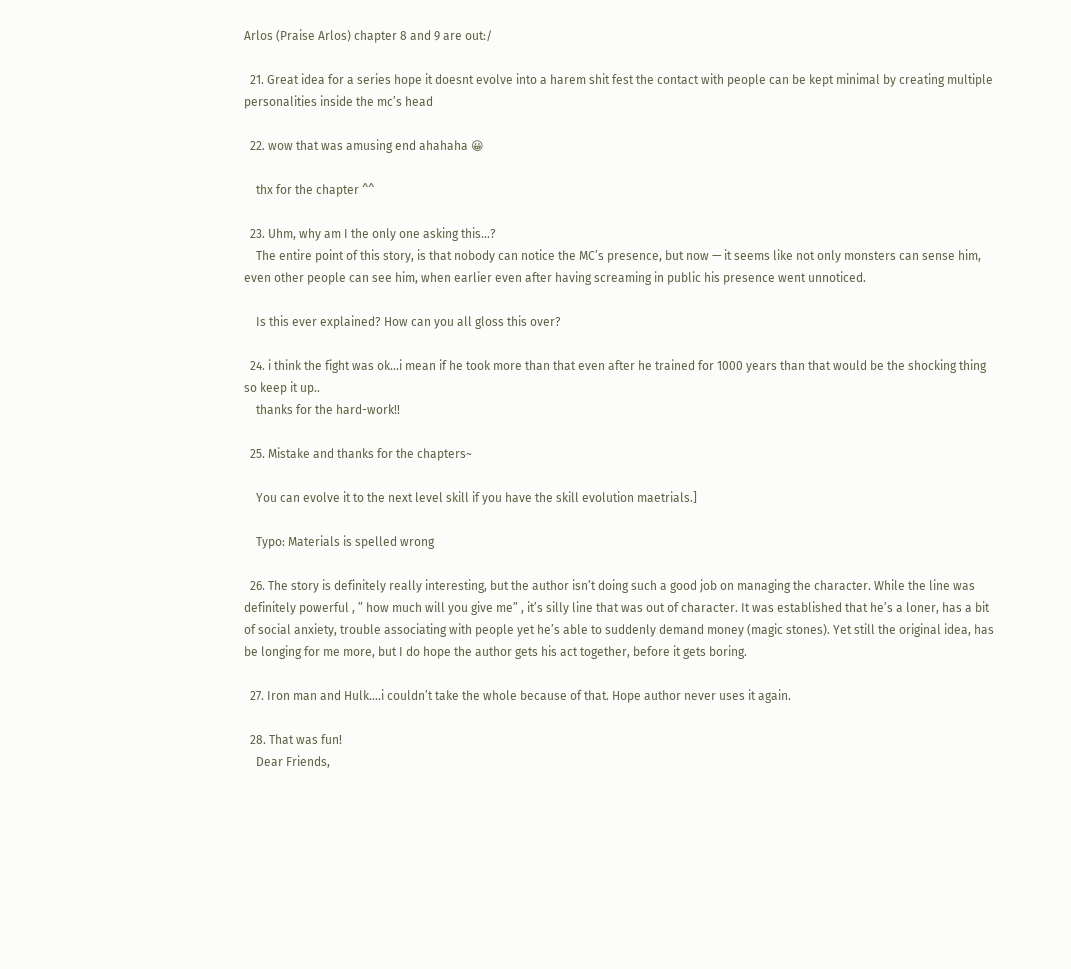Arlos (Praise Arlos) chapter 8 and 9 are out:/

  21. Great idea for a series hope it doesnt evolve into a harem shit fest the contact with people can be kept minimal by creating multiple personalities inside the mc’s head

  22. wow that was amusing end ahahaha 😀

    thx for the chapter ^^

  23. Uhm, why am I the only one asking this…?
    The entire point of this story, is that nobody can notice the MC’s presence, but now — it seems like not only monsters can sense him, even other people can see him, when earlier even after having screaming in public his presence went unnoticed.

    Is this ever explained? How can you all gloss this over?

  24. i think the fight was ok…i mean if he took more than that even after he trained for 1000 years than that would be the shocking thing so keep it up..
    thanks for the hard-work!!

  25. Mistake and thanks for the chapters~

    You can evolve it to the next level skill if you have the skill evolution maetrials.]

    Typo: Materials is spelled wrong

  26. The story is definitely really interesting, but the author isn’t doing such a good job on managing the character. While the line was definitely powerful , ” how much will you give me” , it’s silly line that was out of character. It was established that he’s a loner, has a bit of social anxiety, trouble associating with people yet he’s able to suddenly demand money (magic stones). Yet still the original idea, has be longing for me more, but I do hope the author gets his act together, before it gets boring.

  27. Iron man and Hulk….i couldn’t take the whole because of that. Hope author never uses it again.

  28. That was fun!
    Dear Friends,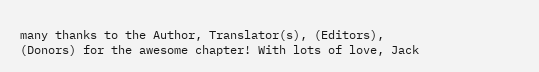many thanks to the Author, Translator(s), (Editors), (Donors) for the awesome chapter! With lots of love, Jack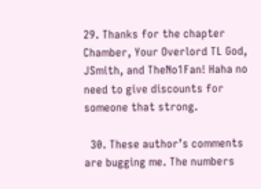29. Thanks for the chapter Chamber, Your Overlord TL God, JSmith, and TheNo1Fan! Haha no need to give discounts for someone that strong.

  30. These author’s comments are bugging me. The numbers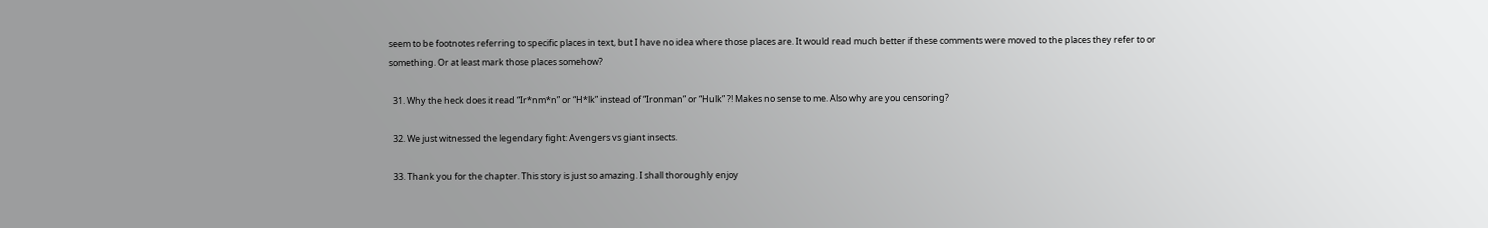seem to be footnotes referring to specific places in text, but I have no idea where those places are. It would read much better if these comments were moved to the places they refer to or something. Or at least mark those places somehow?

  31. Why the heck does it read “Ir*nm*n” or “H*lk” instead of “Ironman” or “Hulk” ?! Makes no sense to me. Also why are you censoring?

  32. We just witnessed the legendary fight: Avengers vs giant insects.

  33. Thank you for the chapter. This story is just so amazing. I shall thoroughly enjoy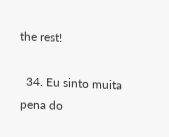the rest!

  34. Eu sinto muita pena do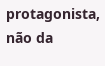protagonista, não da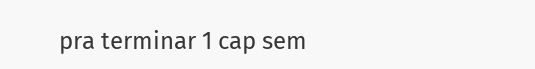pra terminar 1 cap sem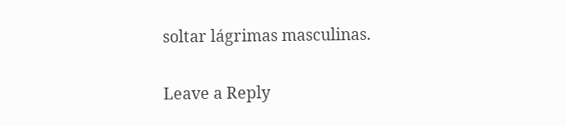soltar lágrimas masculinas.

Leave a Reply